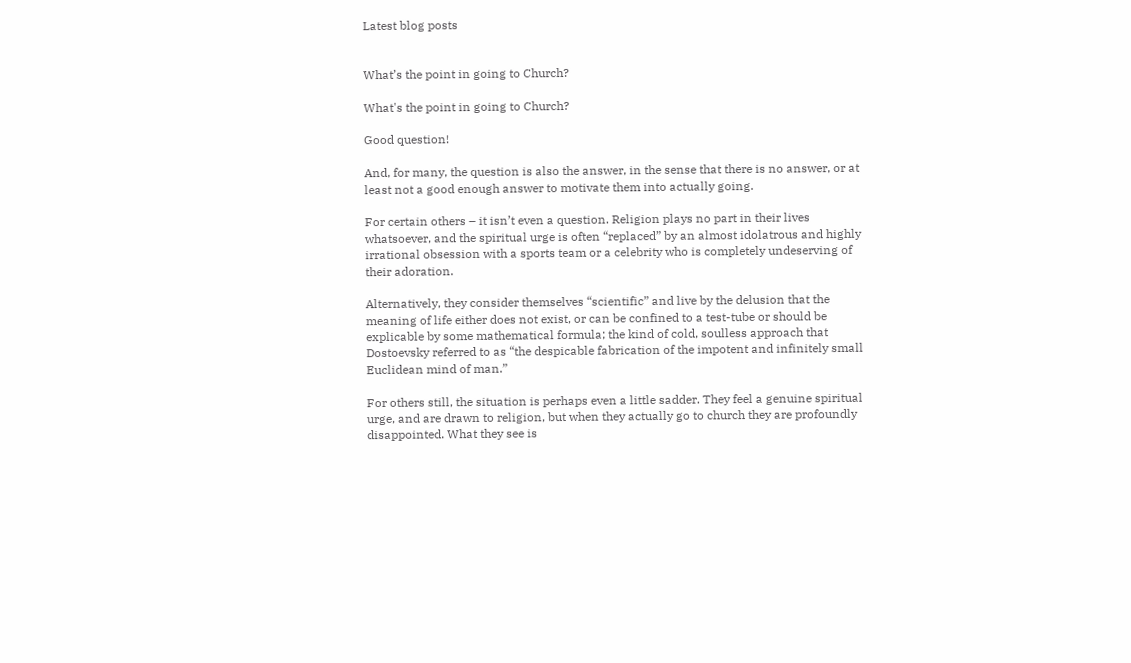Latest blog posts


What’s the point in going to Church?

What's the point in going to Church?

Good question!

And, for many, the question is also the answer, in the sense that there is no answer, or at least not a good enough answer to motivate them into actually going.

For certain others – it isn’t even a question. Religion plays no part in their lives whatsoever, and the spiritual urge is often “replaced” by an almost idolatrous and highly irrational obsession with a sports team or a celebrity who is completely undeserving of their adoration.

Alternatively, they consider themselves “scientific” and live by the delusion that the meaning of life either does not exist, or can be confined to a test-tube or should be explicable by some mathematical formula; the kind of cold, soulless approach that Dostoevsky referred to as “the despicable fabrication of the impotent and infinitely small Euclidean mind of man.”

For others still, the situation is perhaps even a little sadder. They feel a genuine spiritual urge, and are drawn to religion, but when they actually go to church they are profoundly disappointed. What they see is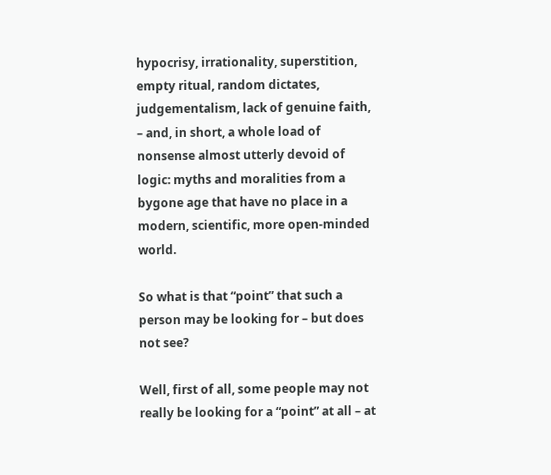hypocrisy, irrationality, superstition, empty ritual, random dictates, judgementalism, lack of genuine faith, – and, in short, a whole load of nonsense almost utterly devoid of logic: myths and moralities from a bygone age that have no place in a modern, scientific, more open-minded world.

So what is that “point” that such a person may be looking for – but does not see?

Well, first of all, some people may not really be looking for a “point” at all – at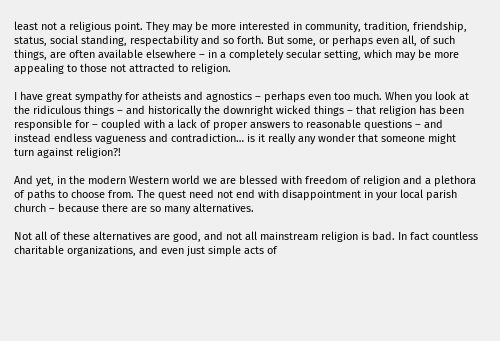least not a religious point. They may be more interested in community, tradition, friendship, status, social standing, respectability and so forth. But some, or perhaps even all, of such things, are often available elsewhere – in a completely secular setting, which may be more appealing to those not attracted to religion.

I have great sympathy for atheists and agnostics – perhaps even too much. When you look at the ridiculous things – and historically the downright wicked things – that religion has been responsible for – coupled with a lack of proper answers to reasonable questions – and instead endless vagueness and contradiction… is it really any wonder that someone might turn against religion?!

And yet, in the modern Western world we are blessed with freedom of religion and a plethora of paths to choose from. The quest need not end with disappointment in your local parish church – because there are so many alternatives.

Not all of these alternatives are good, and not all mainstream religion is bad. In fact countless charitable organizations, and even just simple acts of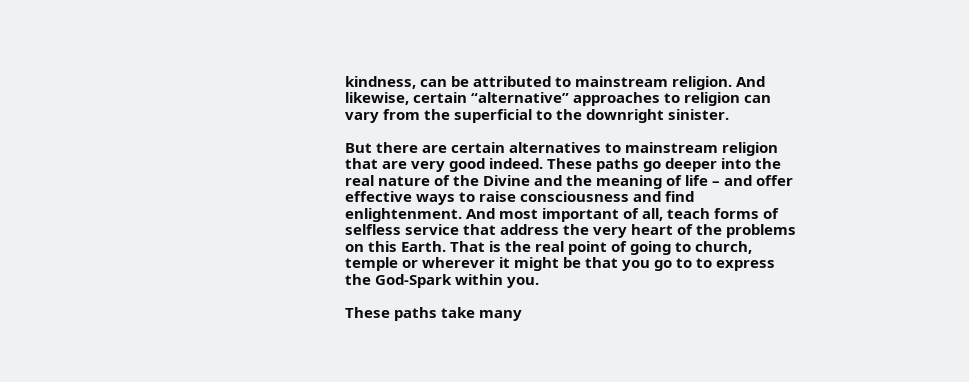kindness, can be attributed to mainstream religion. And likewise, certain “alternative” approaches to religion can vary from the superficial to the downright sinister.

But there are certain alternatives to mainstream religion that are very good indeed. These paths go deeper into the real nature of the Divine and the meaning of life – and offer effective ways to raise consciousness and find enlightenment. And most important of all, teach forms of selfless service that address the very heart of the problems on this Earth. That is the real point of going to church, temple or wherever it might be that you go to to express the God-Spark within you.

These paths take many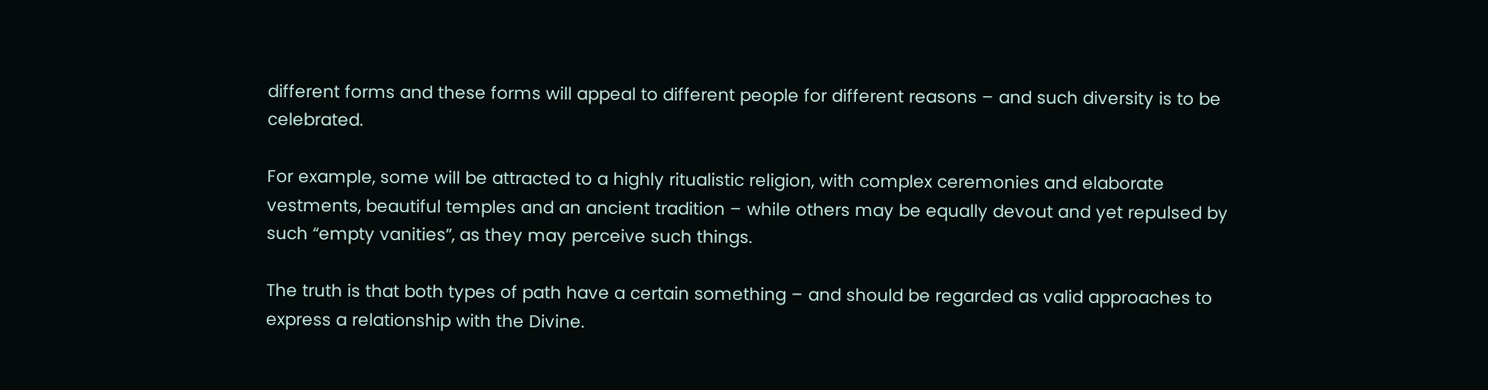different forms and these forms will appeal to different people for different reasons – and such diversity is to be celebrated.

For example, some will be attracted to a highly ritualistic religion, with complex ceremonies and elaborate vestments, beautiful temples and an ancient tradition – while others may be equally devout and yet repulsed by such “empty vanities”, as they may perceive such things.

The truth is that both types of path have a certain something – and should be regarded as valid approaches to express a relationship with the Divine.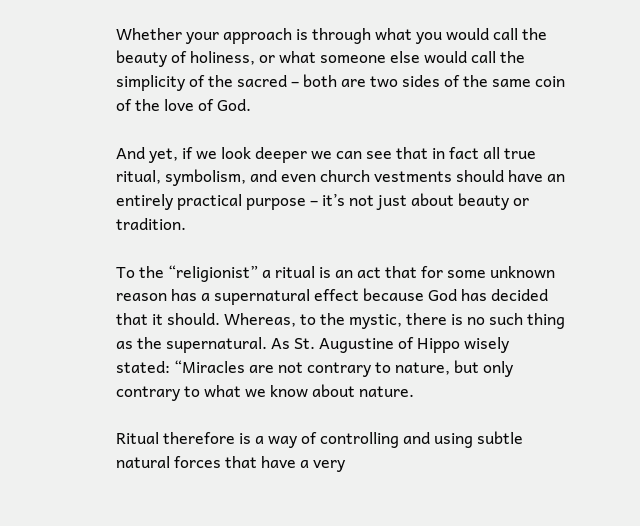Whether your approach is through what you would call the beauty of holiness, or what someone else would call the simplicity of the sacred – both are two sides of the same coin of the love of God.

And yet, if we look deeper we can see that in fact all true ritual, symbolism, and even church vestments should have an entirely practical purpose – it’s not just about beauty or tradition.

To the “religionist” a ritual is an act that for some unknown reason has a supernatural effect because God has decided that it should. Whereas, to the mystic, there is no such thing as the supernatural. As St. Augustine of Hippo wisely stated: “Miracles are not contrary to nature, but only contrary to what we know about nature.

Ritual therefore is a way of controlling and using subtle natural forces that have a very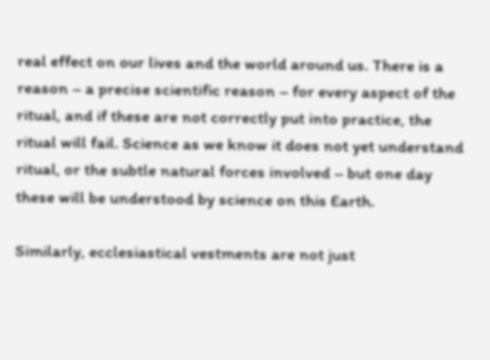real effect on our lives and the world around us. There is a reason – a precise scientific reason – for every aspect of the ritual, and if these are not correctly put into practice, the ritual will fail. Science as we know it does not yet understand ritual, or the subtle natural forces involved – but one day these will be understood by science on this Earth.

Similarly, ecclesiastical vestments are not just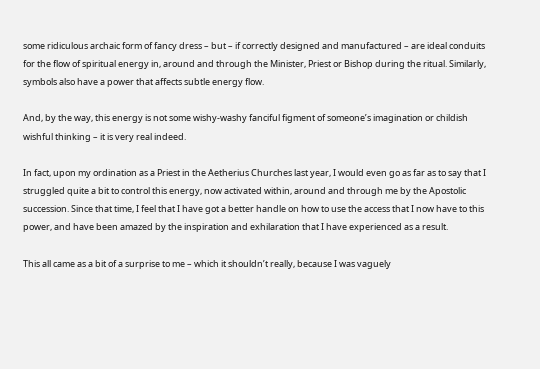some ridiculous archaic form of fancy dress – but – if correctly designed and manufactured – are ideal conduits for the flow of spiritual energy in, around and through the Minister, Priest or Bishop during the ritual. Similarly, symbols also have a power that affects subtle energy flow.

And, by the way, this energy is not some wishy-washy fanciful figment of someone’s imagination or childish wishful thinking – it is very real indeed.

In fact, upon my ordination as a Priest in the Aetherius Churches last year, I would even go as far as to say that I struggled quite a bit to control this energy, now activated within, around and through me by the Apostolic succession. Since that time, I feel that I have got a better handle on how to use the access that I now have to this power, and have been amazed by the inspiration and exhilaration that I have experienced as a result.

This all came as a bit of a surprise to me – which it shouldn’t really, because I was vaguely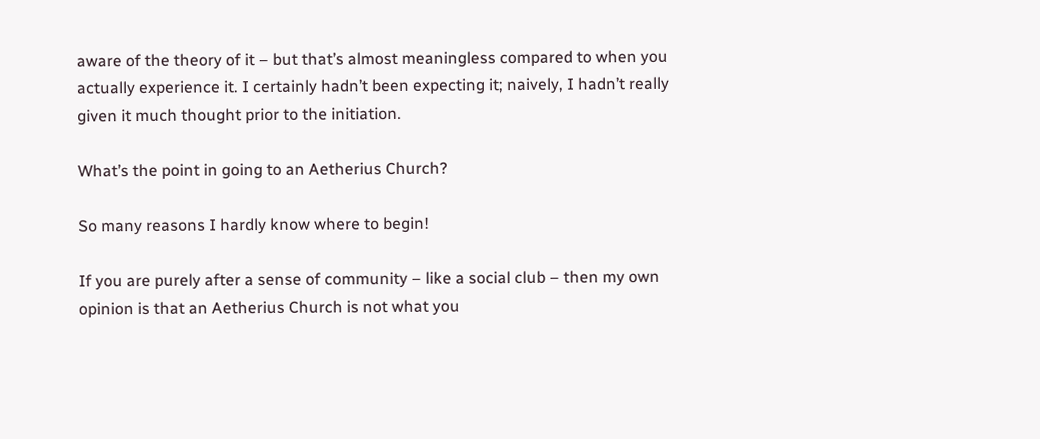aware of the theory of it – but that’s almost meaningless compared to when you actually experience it. I certainly hadn’t been expecting it; naively, I hadn’t really given it much thought prior to the initiation.

What’s the point in going to an Aetherius Church?

So many reasons I hardly know where to begin!

If you are purely after a sense of community – like a social club – then my own opinion is that an Aetherius Church is not what you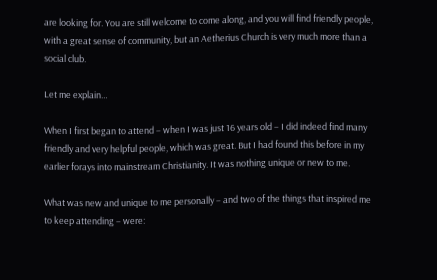are looking for. You are still welcome to come along, and you will find friendly people, with a great sense of community, but an Aetherius Church is very much more than a social club.

Let me explain…

When I first began to attend – when I was just 16 years old – I did indeed find many friendly and very helpful people, which was great. But I had found this before in my earlier forays into mainstream Christianity. It was nothing unique or new to me.

What was new and unique to me personally – and two of the things that inspired me to keep attending – were: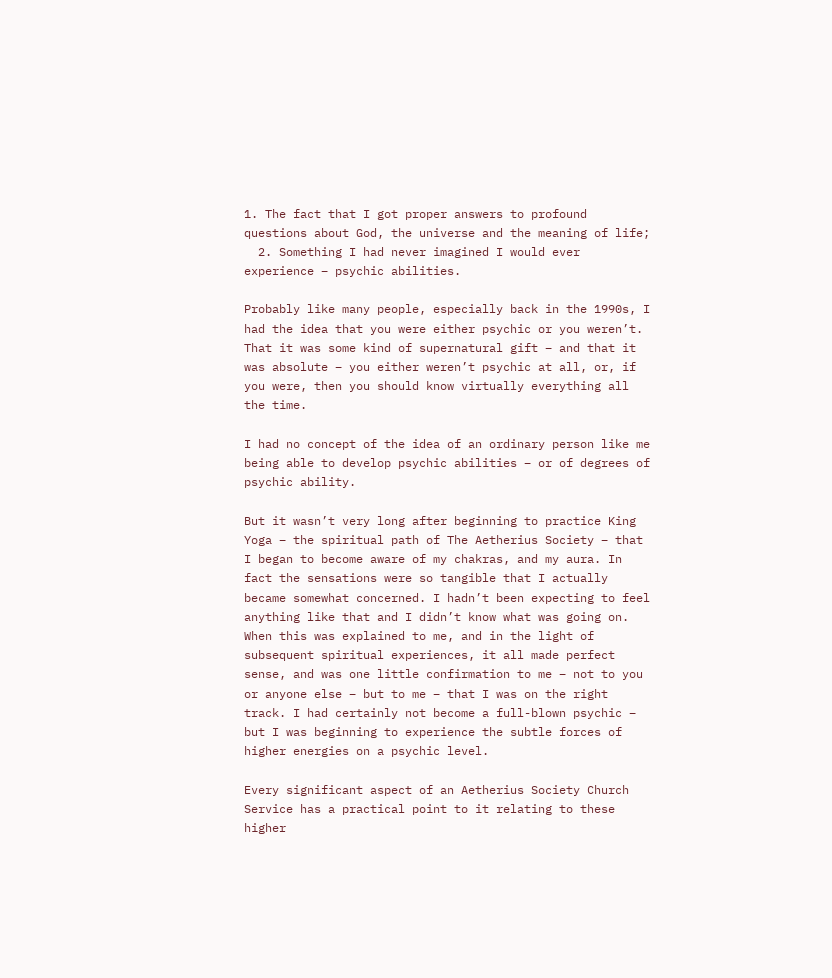1. The fact that I got proper answers to profound questions about God, the universe and the meaning of life;
  2. Something I had never imagined I would ever experience – psychic abilities.

Probably like many people, especially back in the 1990s, I had the idea that you were either psychic or you weren’t. That it was some kind of supernatural gift – and that it was absolute – you either weren’t psychic at all, or, if you were, then you should know virtually everything all the time.

I had no concept of the idea of an ordinary person like me being able to develop psychic abilities – or of degrees of psychic ability.

But it wasn’t very long after beginning to practice King Yoga – the spiritual path of The Aetherius Society – that I began to become aware of my chakras, and my aura. In fact the sensations were so tangible that I actually became somewhat concerned. I hadn’t been expecting to feel anything like that and I didn’t know what was going on. When this was explained to me, and in the light of subsequent spiritual experiences, it all made perfect sense, and was one little confirmation to me – not to you or anyone else – but to me – that I was on the right track. I had certainly not become a full-blown psychic – but I was beginning to experience the subtle forces of higher energies on a psychic level.

Every significant aspect of an Aetherius Society Church Service has a practical point to it relating to these higher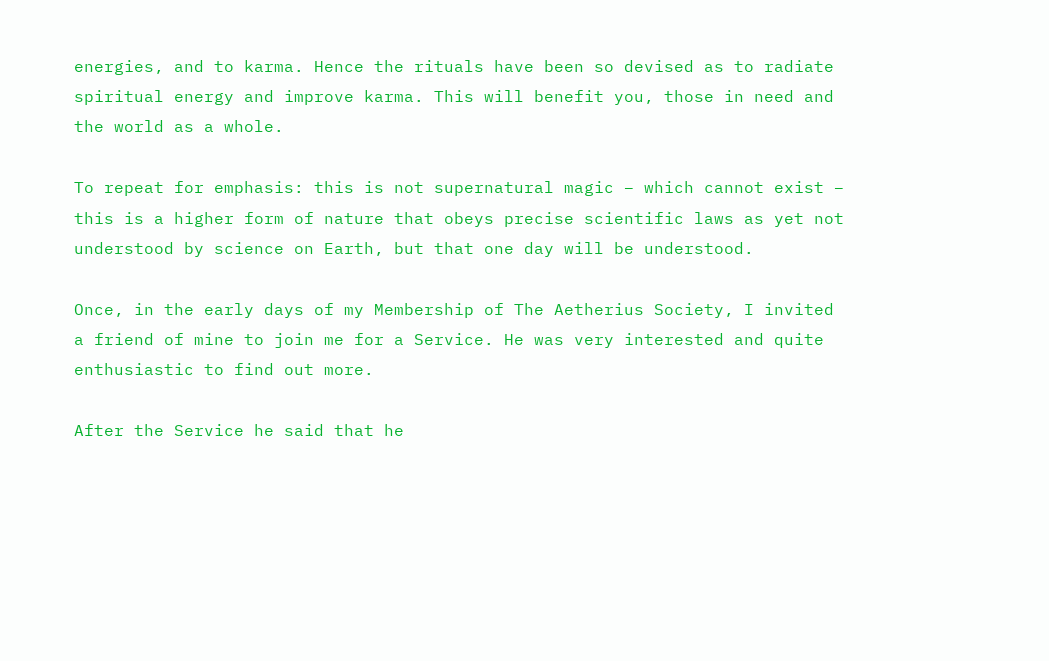energies, and to karma. Hence the rituals have been so devised as to radiate spiritual energy and improve karma. This will benefit you, those in need and the world as a whole.

To repeat for emphasis: this is not supernatural magic – which cannot exist – this is a higher form of nature that obeys precise scientific laws as yet not understood by science on Earth, but that one day will be understood.

Once, in the early days of my Membership of The Aetherius Society, I invited a friend of mine to join me for a Service. He was very interested and quite enthusiastic to find out more.

After the Service he said that he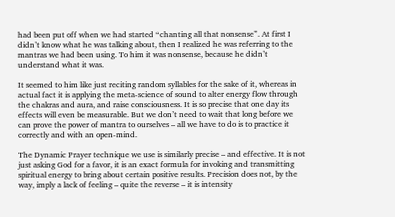had been put off when we had started “chanting all that nonsense”. At first I didn’t know what he was talking about, then I realized he was referring to the mantras we had been using. To him it was nonsense, because he didn’t understand what it was.

It seemed to him like just reciting random syllables for the sake of it, whereas in actual fact it is applying the meta-science of sound to alter energy flow through the chakras and aura, and raise consciousness. It is so precise that one day its effects will even be measurable. But we don’t need to wait that long before we can prove the power of mantra to ourselves – all we have to do is to practice it correctly and with an open-mind.

The Dynamic Prayer technique we use is similarly precise – and effective. It is not just asking God for a favor, it is an exact formula for invoking and transmitting spiritual energy to bring about certain positive results. Precision does not, by the way, imply a lack of feeling – quite the reverse – it is intensity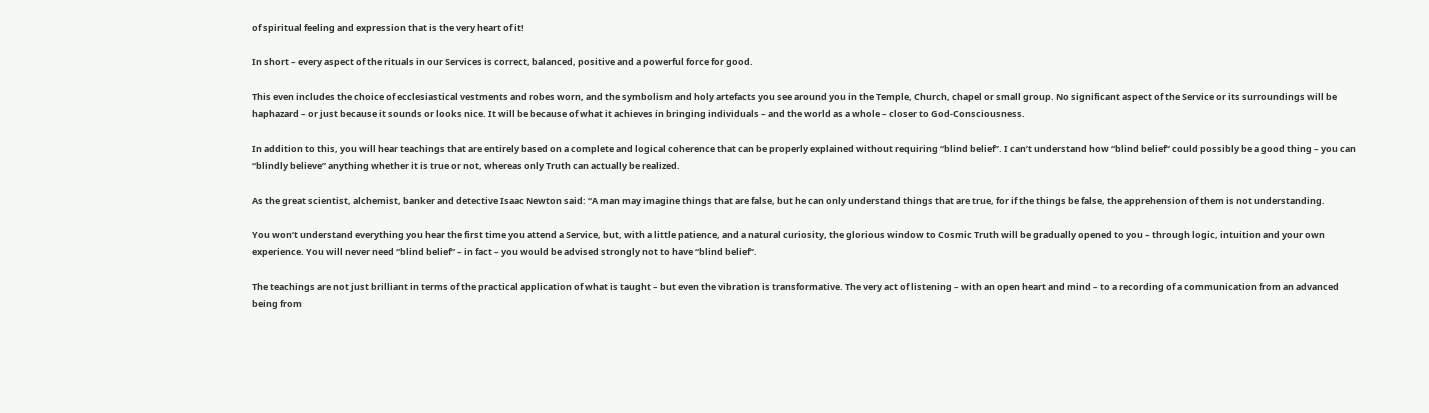of spiritual feeling and expression that is the very heart of it!

In short – every aspect of the rituals in our Services is correct, balanced, positive and a powerful force for good.

This even includes the choice of ecclesiastical vestments and robes worn, and the symbolism and holy artefacts you see around you in the Temple, Church, chapel or small group. No significant aspect of the Service or its surroundings will be haphazard – or just because it sounds or looks nice. It will be because of what it achieves in bringing individuals – and the world as a whole – closer to God-Consciousness.

In addition to this, you will hear teachings that are entirely based on a complete and logical coherence that can be properly explained without requiring “blind belief”. I can’t understand how “blind belief” could possibly be a good thing – you can “blindly believe” anything whether it is true or not, whereas only Truth can actually be realized.

As the great scientist, alchemist, banker and detective Isaac Newton said: “A man may imagine things that are false, but he can only understand things that are true, for if the things be false, the apprehension of them is not understanding.

You won’t understand everything you hear the first time you attend a Service, but, with a little patience, and a natural curiosity, the glorious window to Cosmic Truth will be gradually opened to you – through logic, intuition and your own experience. You will never need “blind belief” – in fact – you would be advised strongly not to have “blind belief”.

The teachings are not just brilliant in terms of the practical application of what is taught – but even the vibration is transformative. The very act of listening – with an open heart and mind – to a recording of a communication from an advanced being from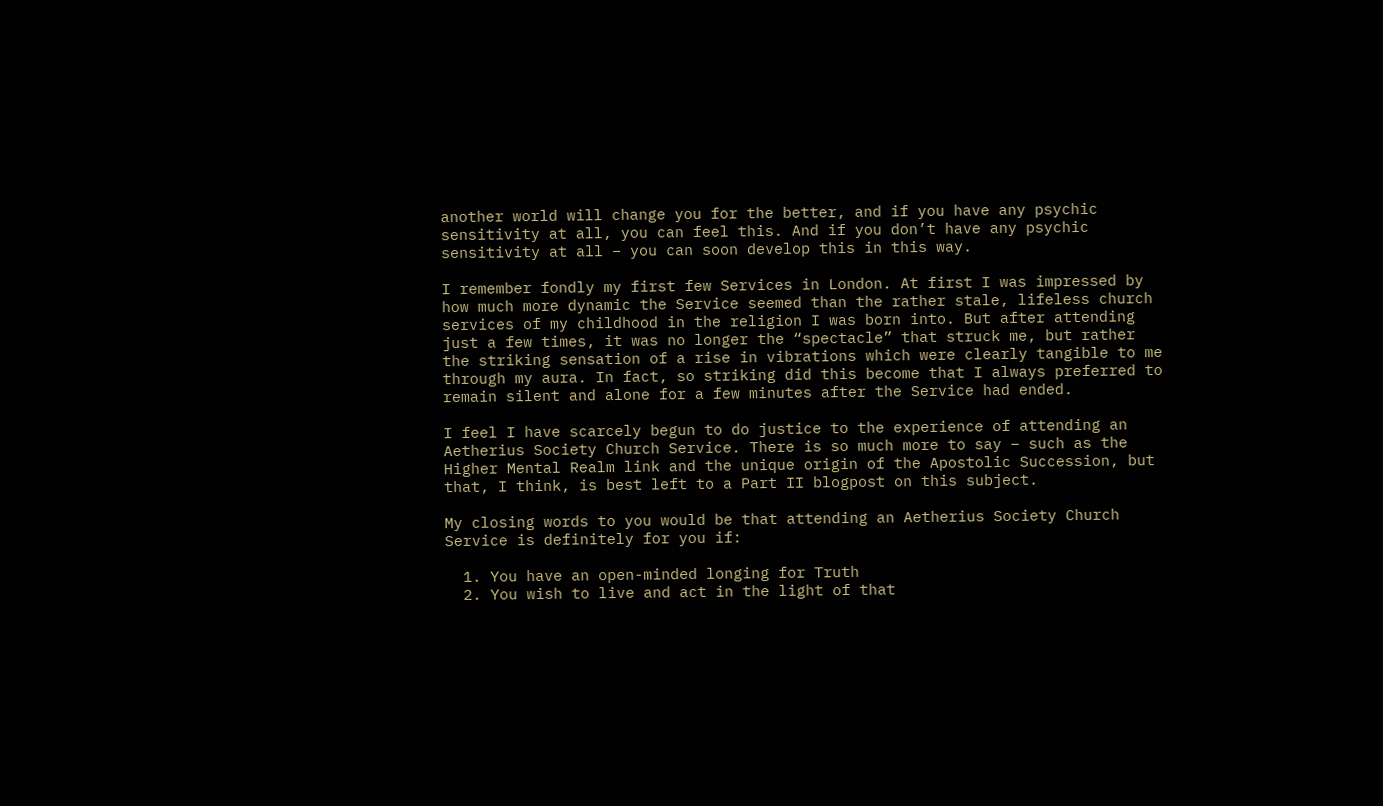another world will change you for the better, and if you have any psychic sensitivity at all, you can feel this. And if you don’t have any psychic sensitivity at all – you can soon develop this in this way.

I remember fondly my first few Services in London. At first I was impressed by how much more dynamic the Service seemed than the rather stale, lifeless church services of my childhood in the religion I was born into. But after attending just a few times, it was no longer the “spectacle” that struck me, but rather the striking sensation of a rise in vibrations which were clearly tangible to me through my aura. In fact, so striking did this become that I always preferred to remain silent and alone for a few minutes after the Service had ended.

I feel I have scarcely begun to do justice to the experience of attending an Aetherius Society Church Service. There is so much more to say – such as the Higher Mental Realm link and the unique origin of the Apostolic Succession, but that, I think, is best left to a Part II blogpost on this subject.

My closing words to you would be that attending an Aetherius Society Church Service is definitely for you if:

  1. You have an open-minded longing for Truth
  2. You wish to live and act in the light of that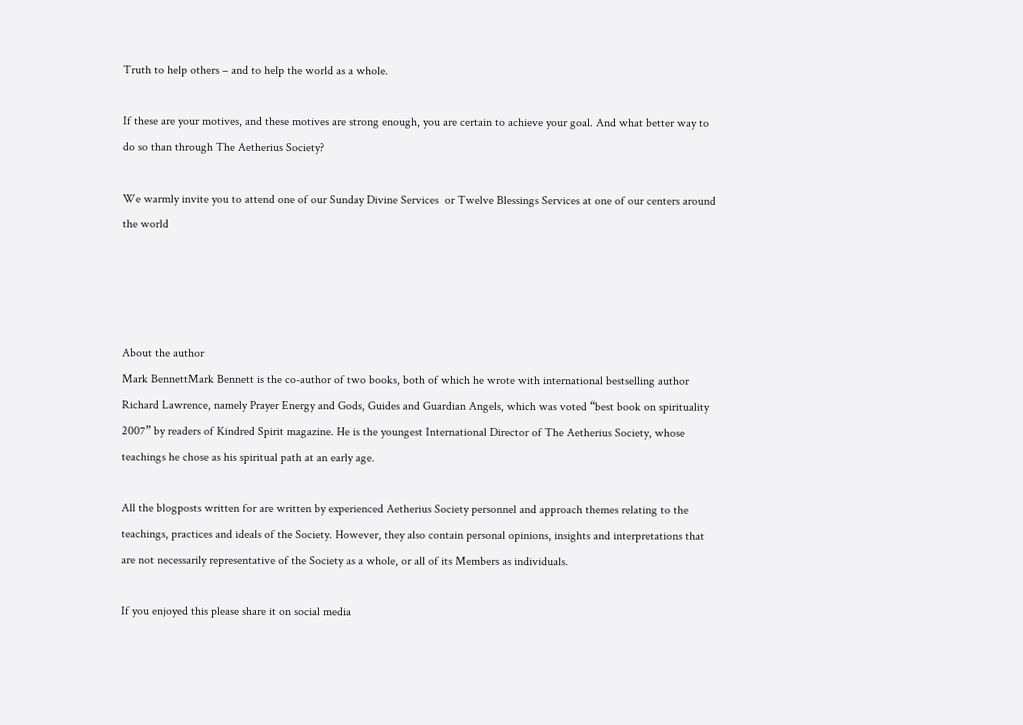Truth to help others – and to help the world as a whole.

If these are your motives, and these motives are strong enough, you are certain to achieve your goal. And what better way to do so than through The Aetherius Society?

We warmly invite you to attend one of our Sunday Divine Services  or Twelve Blessings Services at one of our centers around the world




About the author
Mark BennettMark Bennett is the co-author of two books, both of which he wrote with international bestselling author Richard Lawrence, namely Prayer Energy and Gods, Guides and Guardian Angels, which was voted “best book on spirituality 2007” by readers of Kindred Spirit magazine. He is the youngest International Director of The Aetherius Society, whose teachings he chose as his spiritual path at an early age.

All the blogposts written for are written by experienced Aetherius Society personnel and approach themes relating to the teachings, practices and ideals of the Society. However, they also contain personal opinions, insights and interpretations that are not necessarily representative of the Society as a whole, or all of its Members as individuals.

If you enjoyed this please share it on social media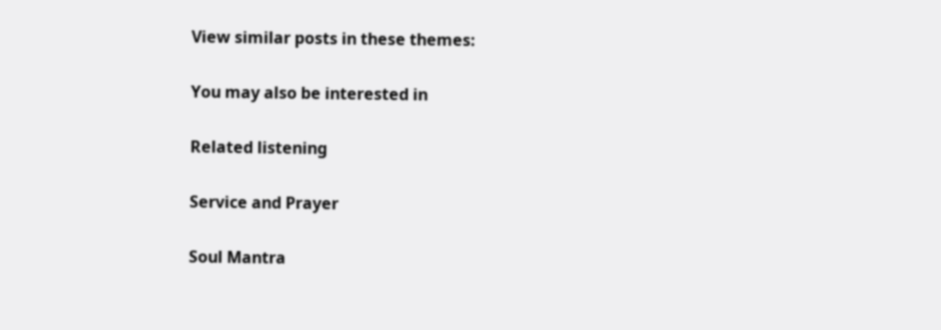View similar posts in these themes:

You may also be interested in

Related listening

Service and Prayer

Soul Mantra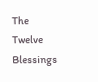The Twelve Blessings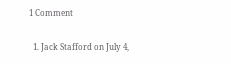1 Comment

  1. Jack Stafford on July 4,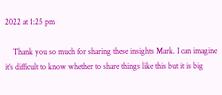2022 at 1:25 pm

    Thank you so much for sharing these insights Mark. I can imagine it’s difficult to know whether to share things like this but it is big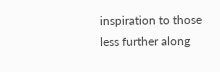inspiration to those less further along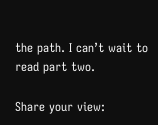the path. I can’t wait to read part two.

Share your view: